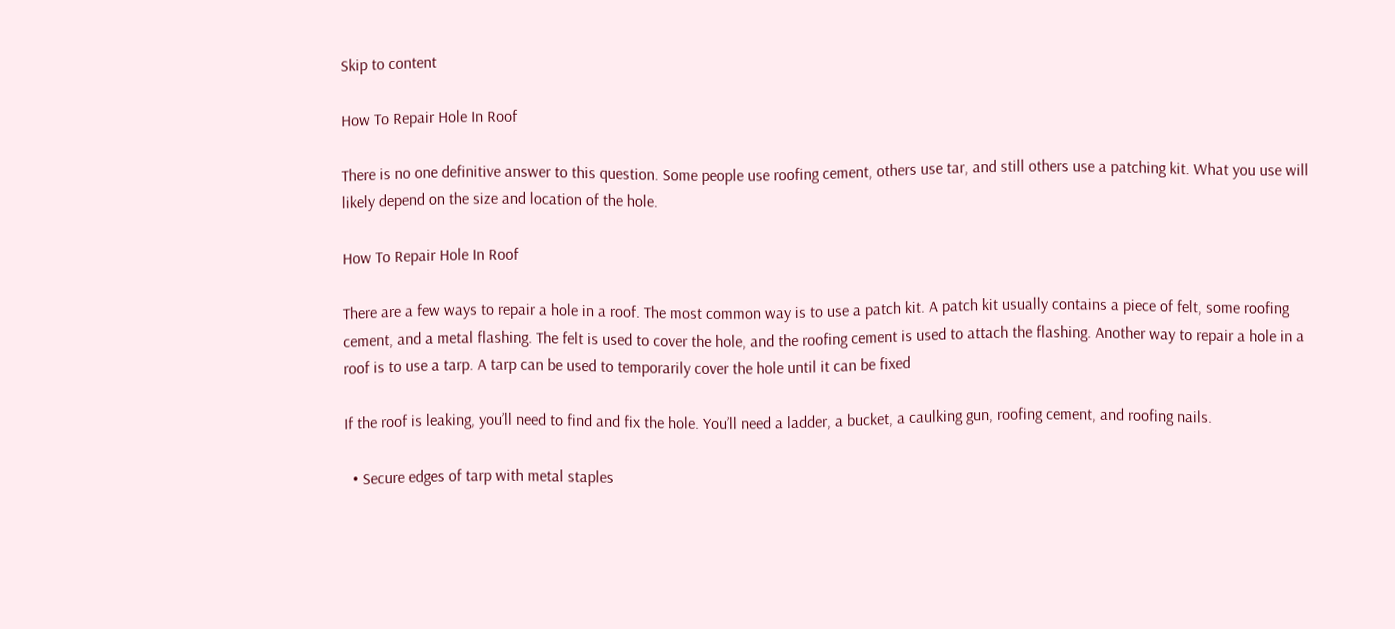Skip to content

How To Repair Hole In Roof

There is no one definitive answer to this question. Some people use roofing cement, others use tar, and still others use a patching kit. What you use will likely depend on the size and location of the hole.

How To Repair Hole In Roof

There are a few ways to repair a hole in a roof. The most common way is to use a patch kit. A patch kit usually contains a piece of felt, some roofing cement, and a metal flashing. The felt is used to cover the hole, and the roofing cement is used to attach the flashing. Another way to repair a hole in a roof is to use a tarp. A tarp can be used to temporarily cover the hole until it can be fixed

If the roof is leaking, you’ll need to find and fix the hole. You’ll need a ladder, a bucket, a caulking gun, roofing cement, and roofing nails.

  • Secure edges of tarp with metal staples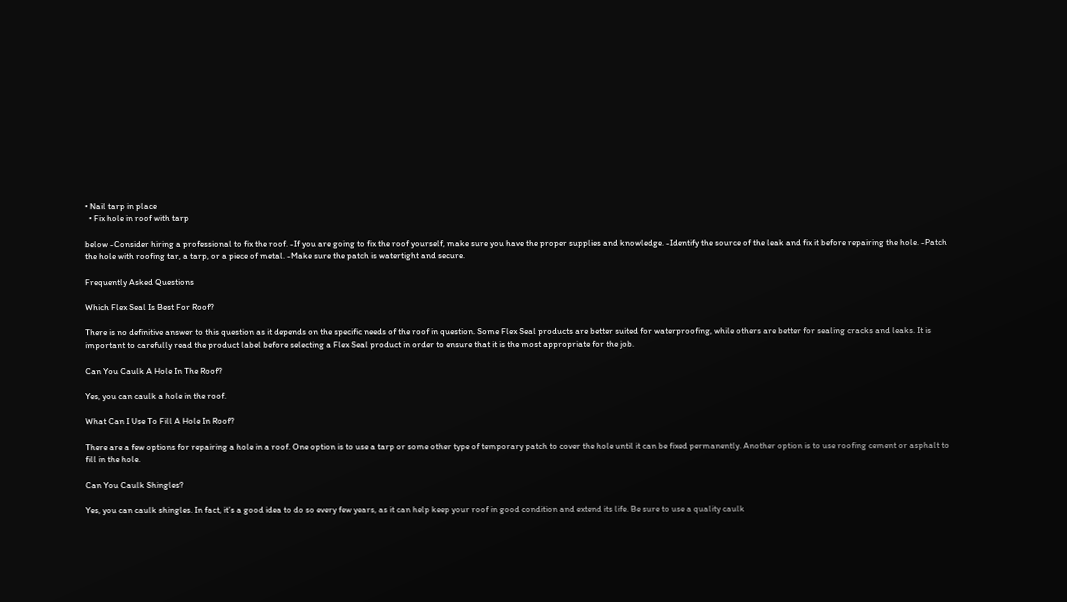• Nail tarp in place
  • Fix hole in roof with tarp

below -Consider hiring a professional to fix the roof. -If you are going to fix the roof yourself, make sure you have the proper supplies and knowledge. -Identify the source of the leak and fix it before repairing the hole. -Patch the hole with roofing tar, a tarp, or a piece of metal. -Make sure the patch is watertight and secure.

Frequently Asked Questions

Which Flex Seal Is Best For Roof?

There is no definitive answer to this question as it depends on the specific needs of the roof in question. Some Flex Seal products are better suited for waterproofing, while others are better for sealing cracks and leaks. It is important to carefully read the product label before selecting a Flex Seal product in order to ensure that it is the most appropriate for the job.

Can You Caulk A Hole In The Roof?

Yes, you can caulk a hole in the roof.

What Can I Use To Fill A Hole In Roof?

There are a few options for repairing a hole in a roof. One option is to use a tarp or some other type of temporary patch to cover the hole until it can be fixed permanently. Another option is to use roofing cement or asphalt to fill in the hole.

Can You Caulk Shingles?

Yes, you can caulk shingles. In fact, it’s a good idea to do so every few years, as it can help keep your roof in good condition and extend its life. Be sure to use a quality caulk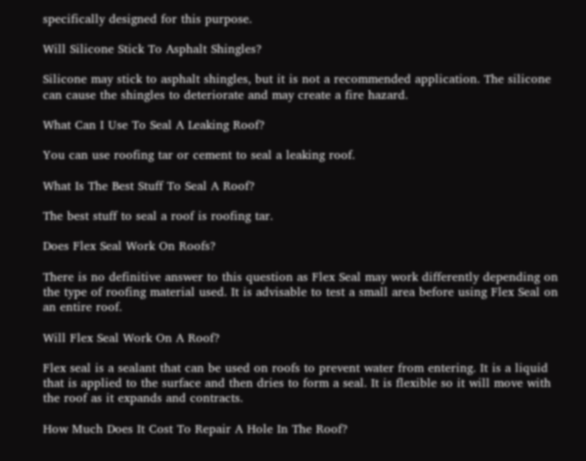specifically designed for this purpose.

Will Silicone Stick To Asphalt Shingles?

Silicone may stick to asphalt shingles, but it is not a recommended application. The silicone can cause the shingles to deteriorate and may create a fire hazard.

What Can I Use To Seal A Leaking Roof?

You can use roofing tar or cement to seal a leaking roof.

What Is The Best Stuff To Seal A Roof?

The best stuff to seal a roof is roofing tar.

Does Flex Seal Work On Roofs?

There is no definitive answer to this question as Flex Seal may work differently depending on the type of roofing material used. It is advisable to test a small area before using Flex Seal on an entire roof.

Will Flex Seal Work On A Roof?

Flex seal is a sealant that can be used on roofs to prevent water from entering. It is a liquid that is applied to the surface and then dries to form a seal. It is flexible so it will move with the roof as it expands and contracts.

How Much Does It Cost To Repair A Hole In The Roof?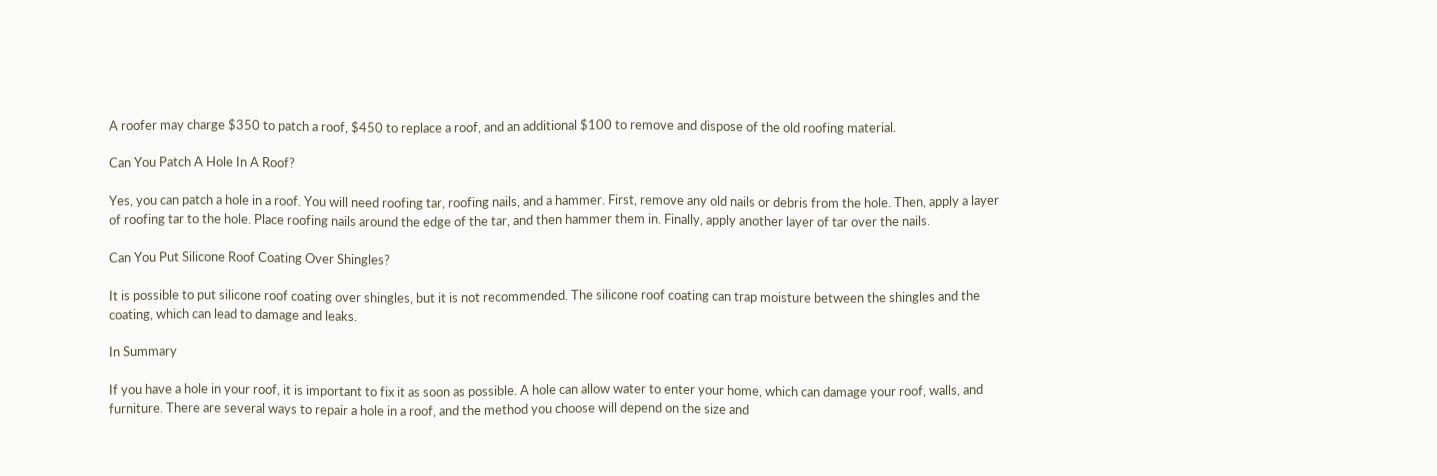A roofer may charge $350 to patch a roof, $450 to replace a roof, and an additional $100 to remove and dispose of the old roofing material.

Can You Patch A Hole In A Roof?

Yes, you can patch a hole in a roof. You will need roofing tar, roofing nails, and a hammer. First, remove any old nails or debris from the hole. Then, apply a layer of roofing tar to the hole. Place roofing nails around the edge of the tar, and then hammer them in. Finally, apply another layer of tar over the nails.

Can You Put Silicone Roof Coating Over Shingles?

It is possible to put silicone roof coating over shingles, but it is not recommended. The silicone roof coating can trap moisture between the shingles and the coating, which can lead to damage and leaks.

In Summary

If you have a hole in your roof, it is important to fix it as soon as possible. A hole can allow water to enter your home, which can damage your roof, walls, and furniture. There are several ways to repair a hole in a roof, and the method you choose will depend on the size and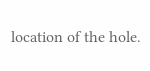location of the hole.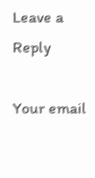Leave a Reply

Your email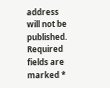address will not be published. Required fields are marked *